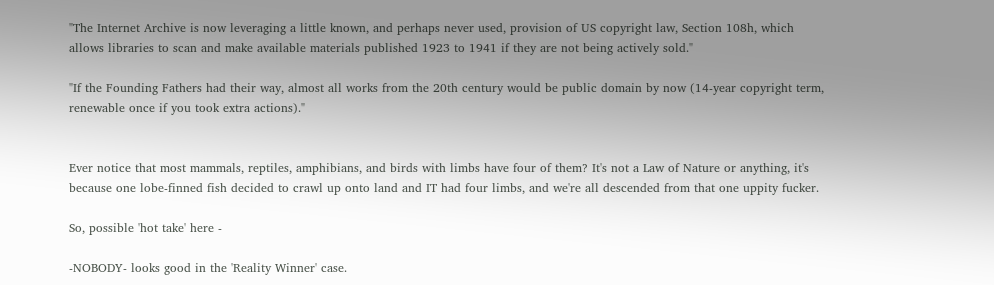"The Internet Archive is now leveraging a little known, and perhaps never used, provision of US copyright law, Section 108h, which allows libraries to scan and make available materials published 1923 to 1941 if they are not being actively sold."

"If the Founding Fathers had their way, almost all works from the 20th century would be public domain by now (14-year copyright term, renewable once if you took extra actions)."


Ever notice that most mammals, reptiles, amphibians, and birds with limbs have four of them? It's not a Law of Nature or anything, it's because one lobe-finned fish decided to crawl up onto land and IT had four limbs, and we're all descended from that one uppity fucker.

So, possible 'hot take' here -

-NOBODY- looks good in the 'Reality Winner' case.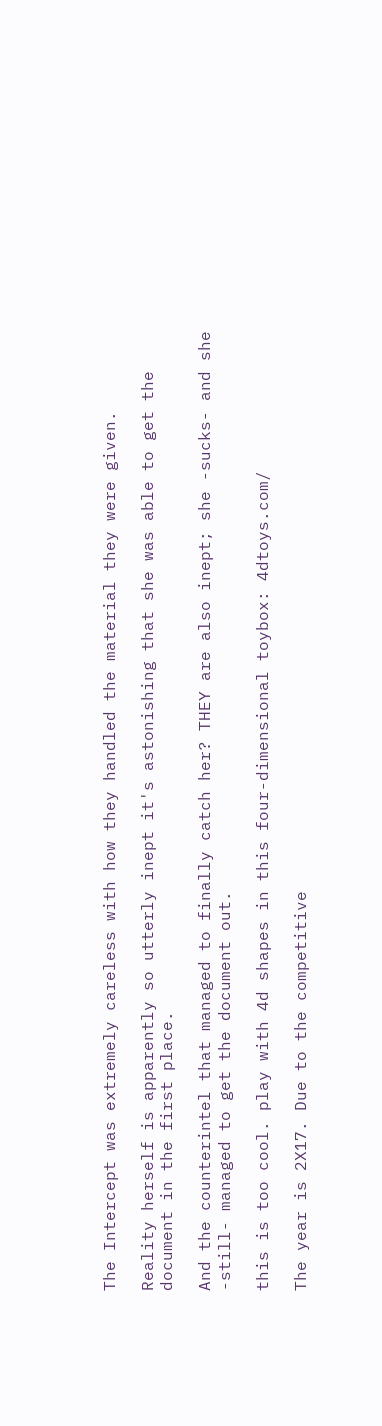The Intercept was extremely careless with how they handled the material they were given.

Reality herself is apparently so utterly inept it's astonishing that she was able to get the document in the first place.

And the counterintel that managed to finally catch her? THEY are also inept; she -sucks- and she -still- managed to get the document out.

this is too cool. play with 4d shapes in this four-dimensional toybox: 4dtoys.com/

The year is 2X17. Due to the competitive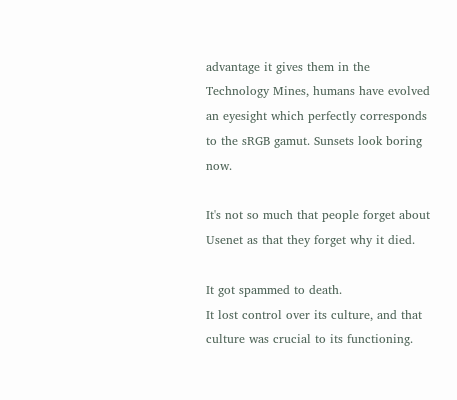advantage it gives them in the Technology Mines, humans have evolved an eyesight which perfectly corresponds to the sRGB gamut. Sunsets look boring now.

It's not so much that people forget about Usenet as that they forget why it died.

It got spammed to death.
It lost control over its culture, and that culture was crucial to its functioning.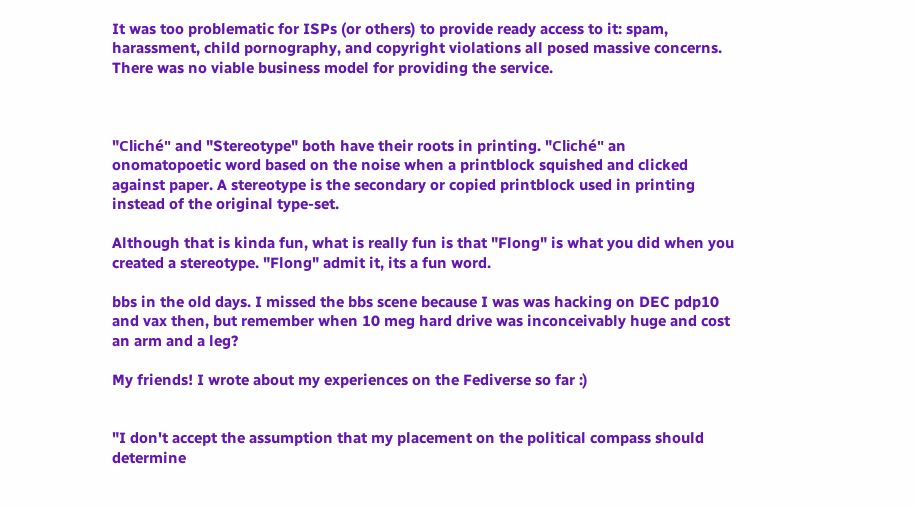It was too problematic for ISPs (or others) to provide ready access to it: spam, harassment, child pornography, and copyright violations all posed massive concerns.
There was no viable business model for providing the service.



"Cliché" and "Stereotype" both have their roots in printing. "Cliché" an onomatopoetic word based on the noise when a printblock squished and clicked against paper. A stereotype is the secondary or copied printblock used in printing instead of the original type-set.

Although that is kinda fun, what is really fun is that "Flong" is what you did when you created a stereotype. "Flong" admit it, its a fun word.

bbs in the old days. I missed the bbs scene because I was was hacking on DEC pdp10 and vax then, but remember when 10 meg hard drive was inconceivably huge and cost an arm and a leg?

My friends! I wrote about my experiences on the Fediverse so far :)


"I don't accept the assumption that my placement on the political compass should determine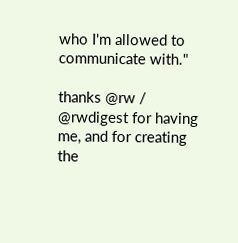who I'm allowed to communicate with."

thanks @rw / @rwdigest for having me, and for creating the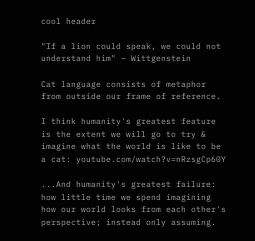cool header

"If a lion could speak, we could not understand him" – Wittgenstein

Cat language consists of metaphor from outside our frame of reference.

I think humanity's greatest feature is the extent we will go to try & imagine what the world is like to be a cat: youtube.com/watch?v=nRzsgCp60Y

...And humanity's greatest failure: how little time we spend imagining how our world looks from each other's perspective; instead only assuming.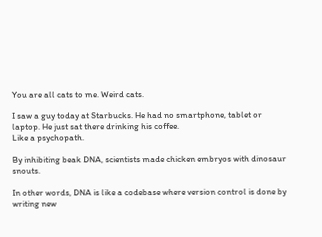You are all cats to me. Weird cats.

I saw a guy today at Starbucks. He had no smartphone, tablet or laptop. He just sat there drinking his coffee.
Like a psychopath.

By inhibiting beak DNA, scientists made chicken embryos with dinosaur snouts.

In other words, DNA is like a codebase where version control is done by writing new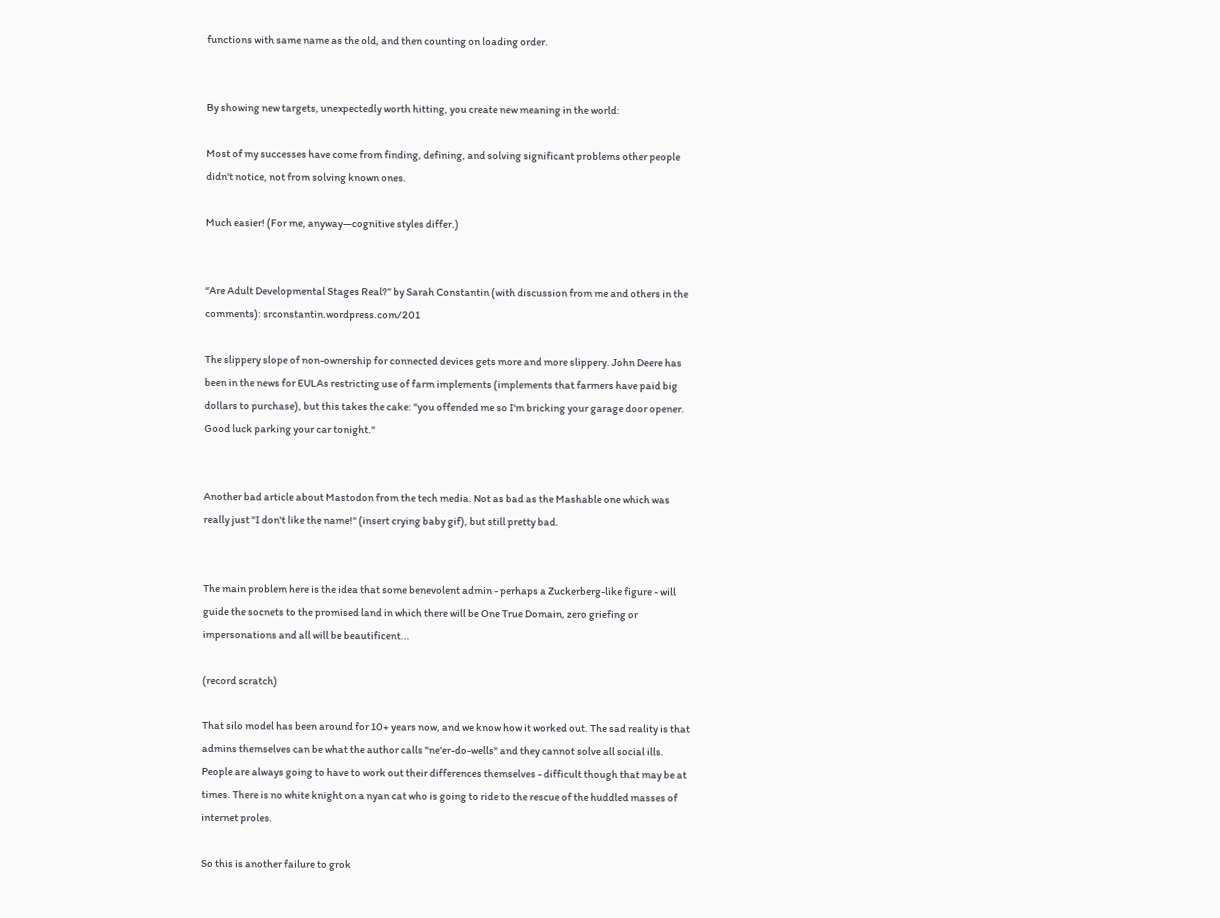functions with same name as the old, and then counting on loading order.


By showing new targets, unexpectedly worth hitting, you create new meaning in the world:

Most of my successes have come from finding, defining, and solving significant problems other people didn't notice, not from solving known ones.

Much easier! (For me, anyway—cognitive styles differ.)


“Are Adult Developmental Stages Real?” by Sarah Constantin (with discussion from me and others in the comments): srconstantin.wordpress.com/201

The slippery slope of non-ownership for connected devices gets more and more slippery. John Deere has been in the news for EULAs restricting use of farm implements (implements that farmers have paid big dollars to purchase), but this takes the cake: "you offended me so I'm bricking your garage door opener. Good luck parking your car tonight."


Another bad article about Mastodon from the tech media. Not as bad as the Mashable one which was really just "I don't like the name!" (insert crying baby gif), but still pretty bad.


The main problem here is the idea that some benevolent admin - perhaps a Zuckerberg-like figure - will guide the socnets to the promised land in which there will be One True Domain, zero griefing or impersonations and all will be beautificent...

(record scratch)

That silo model has been around for 10+ years now, and we know how it worked out. The sad reality is that admins themselves can be what the author calls "ne'er-do-wells" and they cannot solve all social ills. People are always going to have to work out their differences themselves - difficult though that may be at times. There is no white knight on a nyan cat who is going to ride to the rescue of the huddled masses of internet proles.

So this is another failure to grok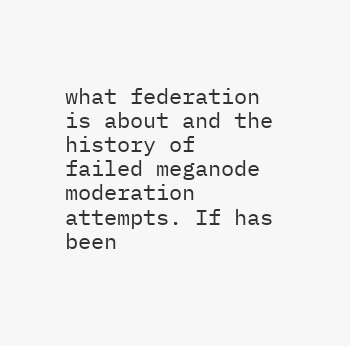what federation is about and the history of failed meganode moderation attempts. If has been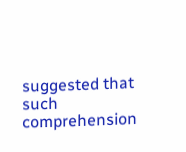suggested that such comprehension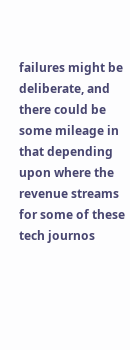failures might be deliberate, and there could be some mileage in that depending upon where the revenue streams for some of these tech journos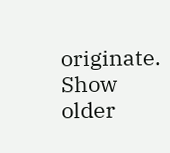originate.
Show older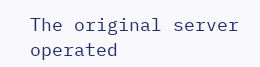The original server operated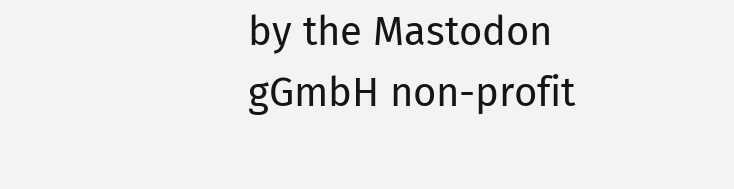by the Mastodon gGmbH non-profit